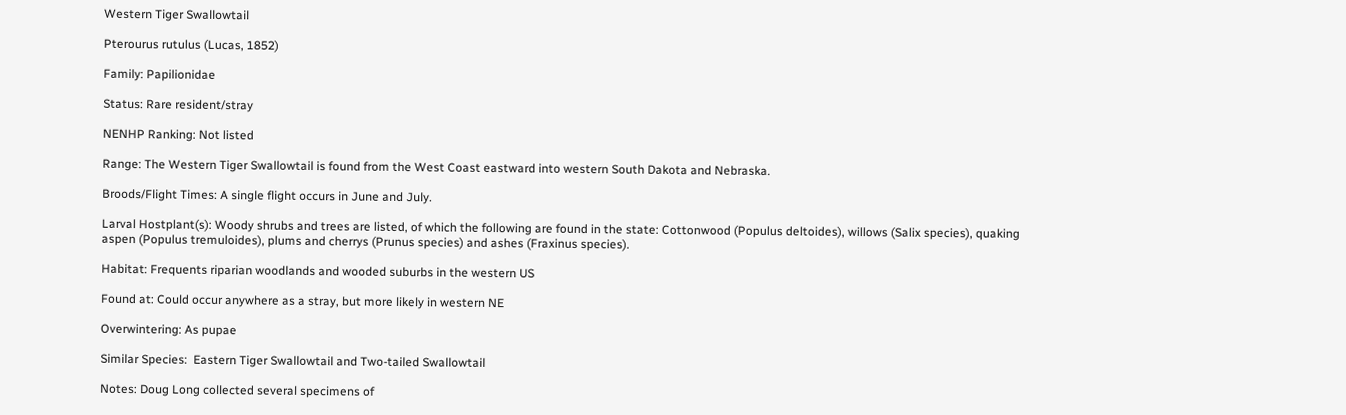Western Tiger Swallowtail

Pterourus rutulus (Lucas, 1852)

Family: Papilionidae

Status: Rare resident/stray

NENHP Ranking: Not listed

Range: The Western Tiger Swallowtail is found from the West Coast eastward into western South Dakota and Nebraska.

Broods/Flight Times: A single flight occurs in June and July.

Larval Hostplant(s): Woody shrubs and trees are listed, of which the following are found in the state: Cottonwood (Populus deltoides), willows (Salix species), quaking aspen (Populus tremuloides), plums and cherrys (Prunus species) and ashes (Fraxinus species).

Habitat: Frequents riparian woodlands and wooded suburbs in the western US

Found at: Could occur anywhere as a stray, but more likely in western NE

Overwintering: As pupae

Similar Species:  Eastern Tiger Swallowtail and Two-tailed Swallowtail

Notes: Doug Long collected several specimens of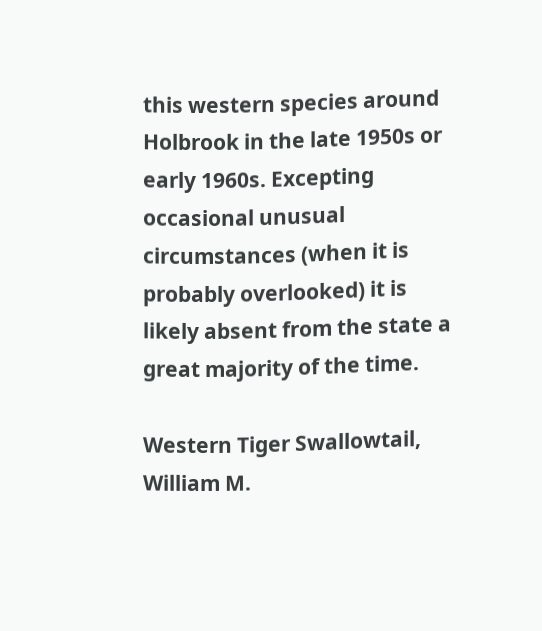this western species around Holbrook in the late 1950s or early 1960s. Excepting occasional unusual circumstances (when it is probably overlooked) it is likely absent from the state a great majority of the time.

Western Tiger Swallowtail, William M.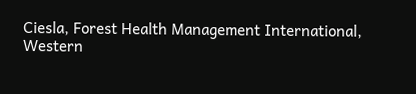Ciesla, Forest Health Management International,
Western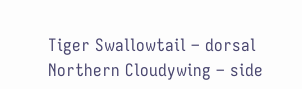Tiger Swallowtail – dorsal
Northern Cloudywing – side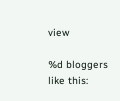view

%d bloggers like this: